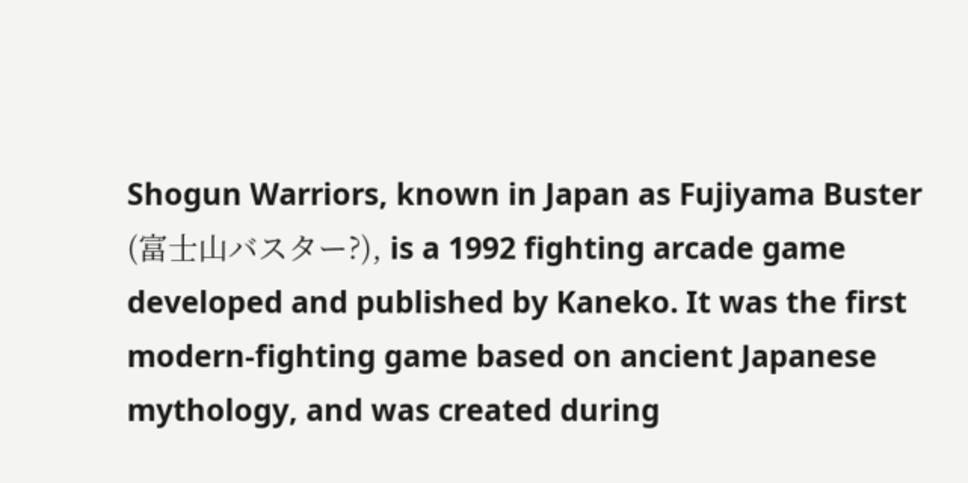Shogun Warriors, known in Japan as Fujiyama Buster (富士山バスター?), is a 1992 fighting arcade game developed and published by Kaneko. It was the first modern-fighting game based on ancient Japanese mythology, and was created during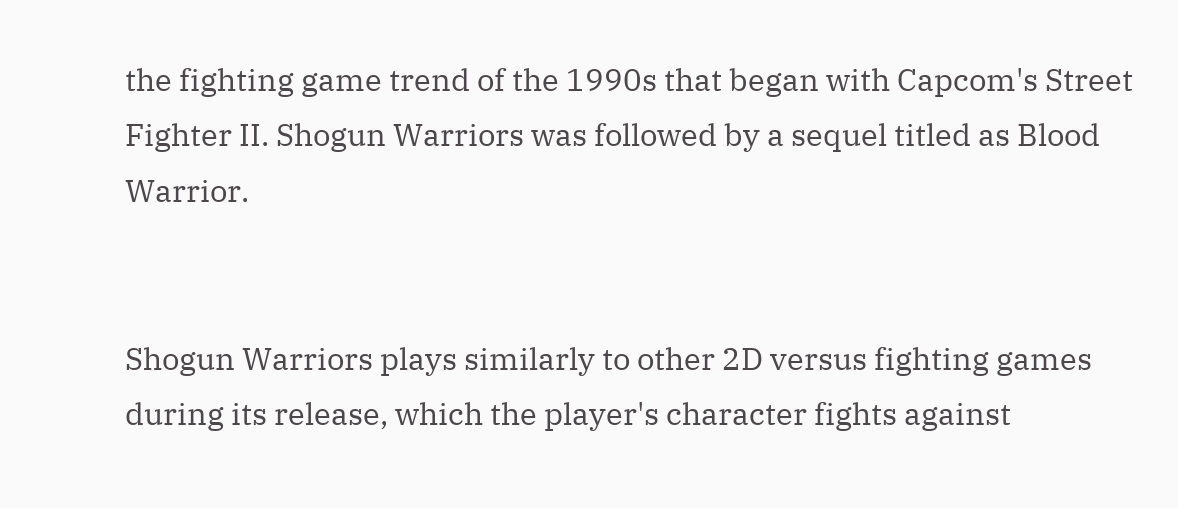the fighting game trend of the 1990s that began with Capcom's Street Fighter II. Shogun Warriors was followed by a sequel titled as Blood Warrior.


Shogun Warriors plays similarly to other 2D versus fighting games during its release, which the player's character fights against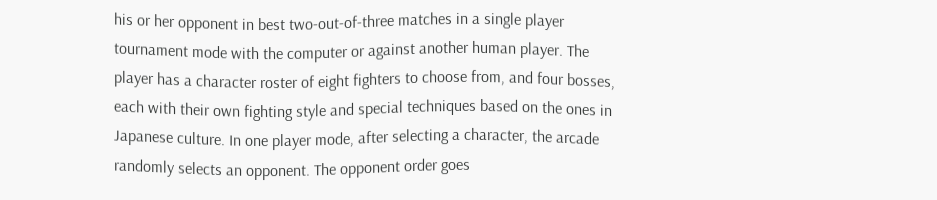his or her opponent in best two-out-of-three matches in a single player tournament mode with the computer or against another human player. The player has a character roster of eight fighters to choose from, and four bosses, each with their own fighting style and special techniques based on the ones in Japanese culture. In one player mode, after selecting a character, the arcade randomly selects an opponent. The opponent order goes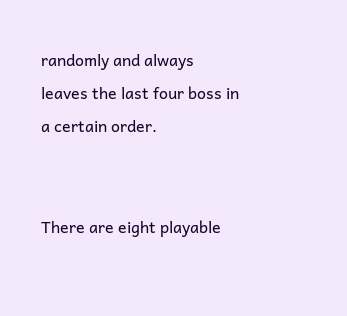randomly and always leaves the last four boss in a certain order.


There are eight playable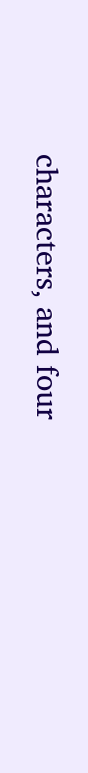characters, and four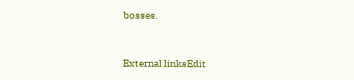bosses.


External linksEdit